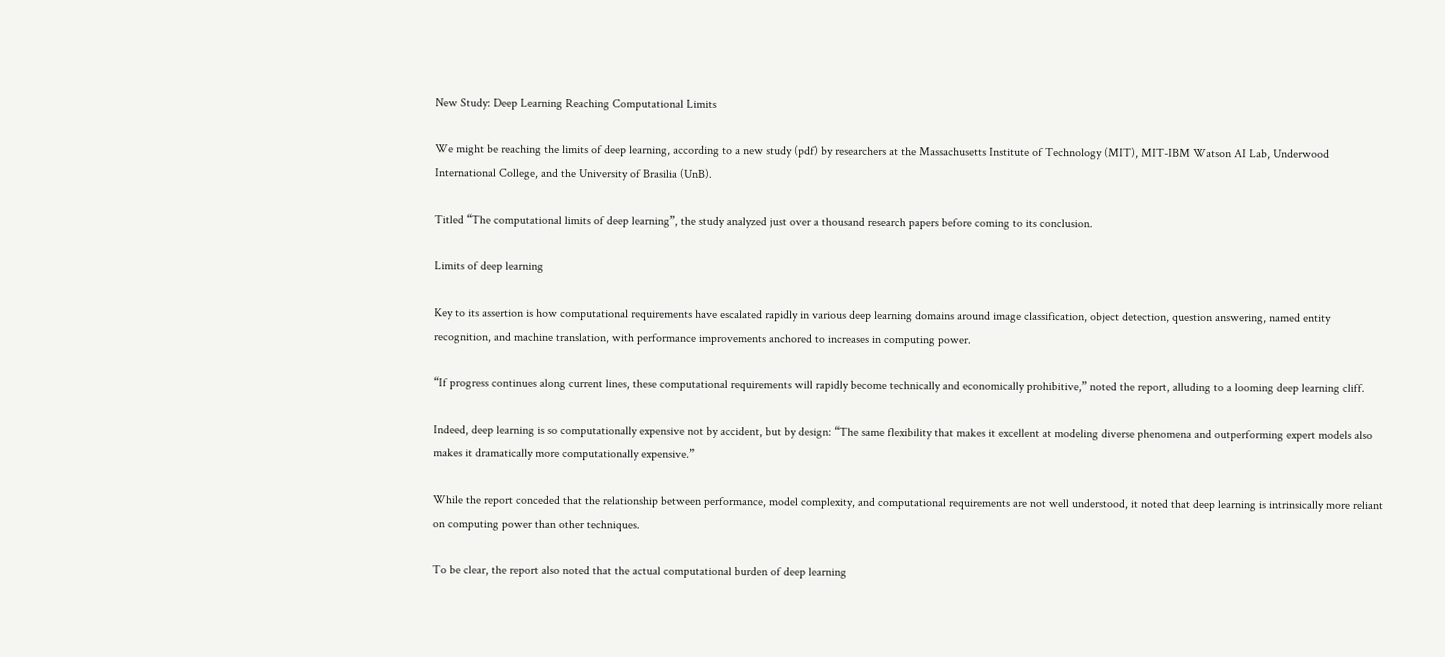New Study: Deep Learning Reaching Computational Limits

We might be reaching the limits of deep learning, according to a new study (pdf) by researchers at the Massachusetts Institute of Technology (MIT), MIT-IBM Watson AI Lab, Underwood International College, and the University of Brasilia (UnB).

Titled “The computational limits of deep learning”, the study analyzed just over a thousand research papers before coming to its conclusion.

Limits of deep learning

Key to its assertion is how computational requirements have escalated rapidly in various deep learning domains around image classification, object detection, question answering, named entity recognition, and machine translation, with performance improvements anchored to increases in computing power.

“If progress continues along current lines, these computational requirements will rapidly become technically and economically prohibitive,” noted the report, alluding to a looming deep learning cliff.

Indeed, deep learning is so computationally expensive not by accident, but by design: “The same flexibility that makes it excellent at modeling diverse phenomena and outperforming expert models also makes it dramatically more computationally expensive.”

While the report conceded that the relationship between performance, model complexity, and computational requirements are not well understood, it noted that deep learning is intrinsically more reliant on computing power than other techniques.

To be clear, the report also noted that the actual computational burden of deep learning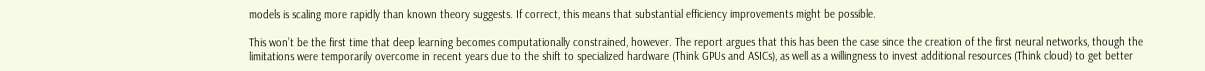models is scaling more rapidly than known theory suggests. If correct, this means that substantial efficiency improvements might be possible.

This won’t be the first time that deep learning becomes computationally constrained, however. The report argues that this has been the case since the creation of the first neural networks, though the limitations were temporarily overcome in recent years due to the shift to specialized hardware (Think GPUs and ASICs), as well as a willingness to invest additional resources (Think cloud) to get better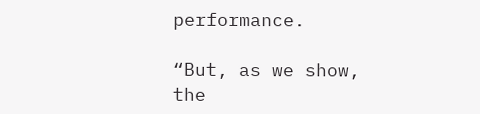performance.

“But, as we show, the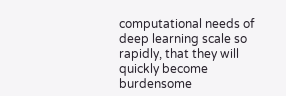computational needs of deep learning scale so rapidly, that they will quickly become burdensome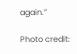again.”

Photo credit: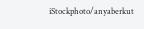iStockphoto/anyaberkut